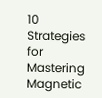10 Strategies for Mastering Magnetic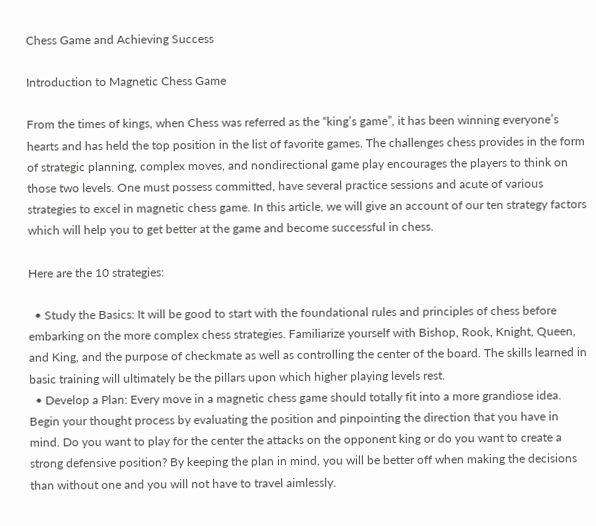Chess Game and Achieving Success

Introduction to Magnetic Chess Game

From the times of kings, when Chess was referred as the “king’s game”, it has been winning everyone’s hearts and has held the top position in the list of favorite games. The challenges chess provides in the form of strategic planning, complex moves, and nondirectional game play encourages the players to think on those two levels. One must possess committed, have several practice sessions and acute of various strategies to excel in magnetic chess game. In this article, we will give an account of our ten strategy factors which will help you to get better at the game and become successful in chess.

Here are the 10 strategies:

  • Study the Basics: It will be good to start with the foundational rules and principles of chess before embarking on the more complex chess strategies. Familiarize yourself with Bishop, Rook, Knight, Queen, and King, and the purpose of checkmate as well as controlling the center of the board. The skills learned in basic training will ultimately be the pillars upon which higher playing levels rest.
  • Develop a Plan: Every move in a magnetic chess game should totally fit into a more grandiose idea. Begin your thought process by evaluating the position and pinpointing the direction that you have in mind. Do you want to play for the center the attacks on the opponent king or do you want to create a strong defensive position? By keeping the plan in mind, you will be better off when making the decisions than without one and you will not have to travel aimlessly.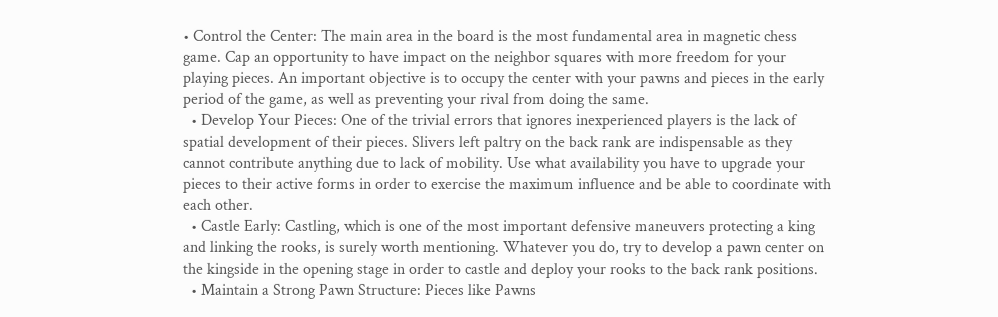• Control the Center: The main area in the board is the most fundamental area in magnetic chess game. Cap an opportunity to have impact on the neighbor squares with more freedom for your playing pieces. An important objective is to occupy the center with your pawns and pieces in the early period of the game, as well as preventing your rival from doing the same.
  • Develop Your Pieces: One of the trivial errors that ignores inexperienced players is the lack of spatial development of their pieces. Slivers left paltry on the back rank are indispensable as they cannot contribute anything due to lack of mobility. Use what availability you have to upgrade your pieces to their active forms in order to exercise the maximum influence and be able to coordinate with each other.
  • Castle Early: Castling, which is one of the most important defensive maneuvers protecting a king and linking the rooks, is surely worth mentioning. Whatever you do, try to develop a pawn center on the kingside in the opening stage in order to castle and deploy your rooks to the back rank positions.
  • Maintain a Strong Pawn Structure: Pieces like Pawns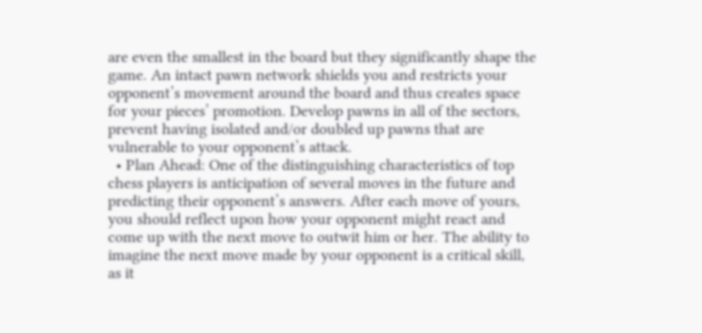are even the smallest in the board but they significantly shape the game. An intact pawn network shields you and restricts your opponent’s movement around the board and thus creates space for your pieces’ promotion. Develop pawns in all of the sectors, prevent having isolated and/or doubled up pawns that are vulnerable to your opponent’s attack.
  • Plan Ahead: One of the distinguishing characteristics of top chess players is anticipation of several moves in the future and predicting their opponent’s answers. After each move of yours, you should reflect upon how your opponent might react and come up with the next move to outwit him or her. The ability to imagine the next move made by your opponent is a critical skill, as it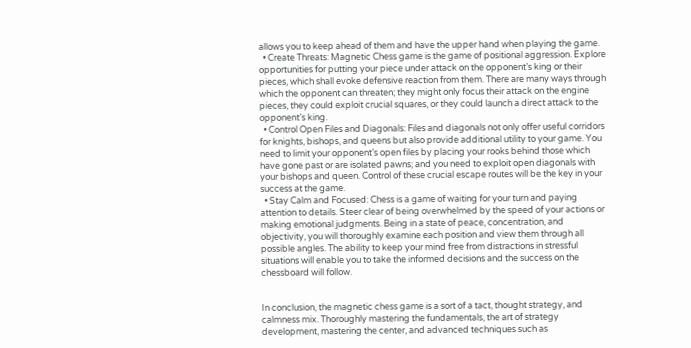allows you to keep ahead of them and have the upper hand when playing the game.
  • Create Threats: Magnetic Chess game is the game of positional aggression. Explore opportunities for putting your piece under attack on the opponent’s king or their pieces, which shall evoke defensive reaction from them. There are many ways through which the opponent can threaten; they might only focus their attack on the engine pieces, they could exploit crucial squares, or they could launch a direct attack to the opponent’s king.
  • Control Open Files and Diagonals: Files and diagonals not only offer useful corridors for knights, bishops, and queens but also provide additional utility to your game. You need to limit your opponent’s open files by placing your rooks behind those which have gone past or are isolated pawns; and you need to exploit open diagonals with your bishops and queen. Control of these crucial escape routes will be the key in your success at the game.
  • Stay Calm and Focused: Chess is a game of waiting for your turn and paying attention to details. Steer clear of being overwhelmed by the speed of your actions or making emotional judgments. Being in a state of peace, concentration, and objectivity, you will thoroughly examine each position and view them through all possible angles. The ability to keep your mind free from distractions in stressful situations will enable you to take the informed decisions and the success on the chessboard will follow.


In conclusion, the magnetic chess game is a sort of a tact, thought strategy, and calmness mix. Thoroughly mastering the fundamentals, the art of strategy development, mastering the center, and advanced techniques such as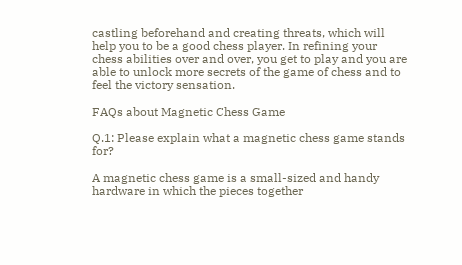castling beforehand and creating threats, which will help you to be a good chess player. In refining your chess abilities over and over, you get to play and you are able to unlock more secrets of the game of chess and to feel the victory sensation.

FAQs about Magnetic Chess Game

Q.1: Please explain what a magnetic chess game stands for?

A magnetic chess game is a small-sized and handy hardware in which the pieces together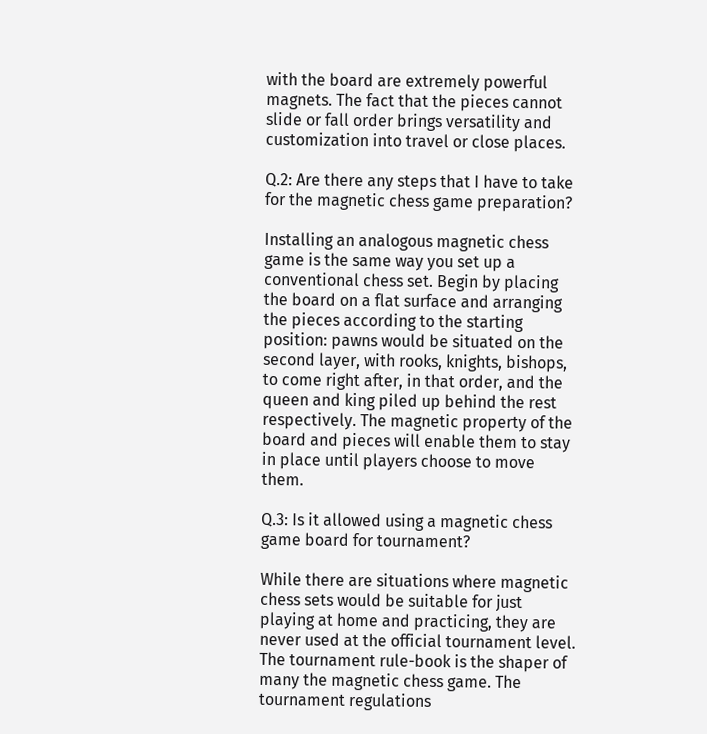with the board are extremely powerful magnets. The fact that the pieces cannot slide or fall order brings versatility and customization into travel or close places.

Q.2: Are there any steps that I have to take for the magnetic chess game preparation?

Installing an analogous magnetic chess game is the same way you set up a conventional chess set. Begin by placing the board on a flat surface and arranging the pieces according to the starting position: pawns would be situated on the second layer, with rooks, knights, bishops, to come right after, in that order, and the queen and king piled up behind the rest respectively. The magnetic property of the board and pieces will enable them to stay in place until players choose to move them.

Q.3: Is it allowed using a magnetic chess game board for tournament?

While there are situations where magnetic chess sets would be suitable for just playing at home and practicing, they are never used at the official tournament level. The tournament rule-book is the shaper of many the magnetic chess game. The tournament regulations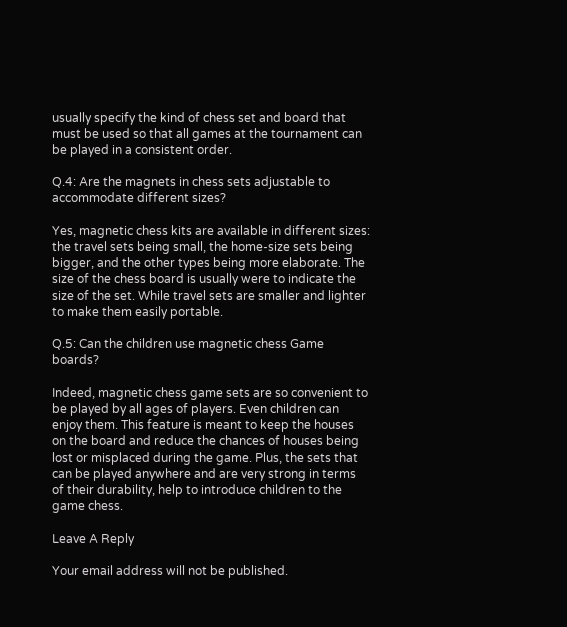usually specify the kind of chess set and board that must be used so that all games at the tournament can be played in a consistent order.

Q.4: Are the magnets in chess sets adjustable to accommodate different sizes?

Yes, magnetic chess kits are available in different sizes: the travel sets being small, the home-size sets being bigger, and the other types being more elaborate. The size of the chess board is usually were to indicate the size of the set. While travel sets are smaller and lighter to make them easily portable.

Q.5: Can the children use magnetic chess Game boards?

Indeed, magnetic chess game sets are so convenient to be played by all ages of players. Even children can enjoy them. This feature is meant to keep the houses on the board and reduce the chances of houses being lost or misplaced during the game. Plus, the sets that can be played anywhere and are very strong in terms of their durability, help to introduce children to the game chess.

Leave A Reply

Your email address will not be published.